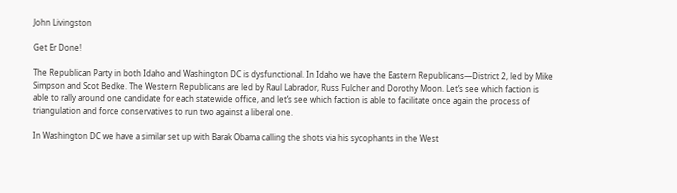John Livingston

Get Er Done!

The Republican Party in both Idaho and Washington DC is dysfunctional. In Idaho we have the Eastern Republicans—District 2, led by Mike Simpson and Scot Bedke. The Western Republicans are led by Raul Labrador, Russ Fulcher and Dorothy Moon. Let’s see which faction is able to rally around one candidate for each statewide office, and let’s see which faction is able to facilitate once again the process of triangulation and force conservatives to run two against a liberal one.

In Washington DC we have a similar set up with Barak Obama calling the shots via his sycophants in the West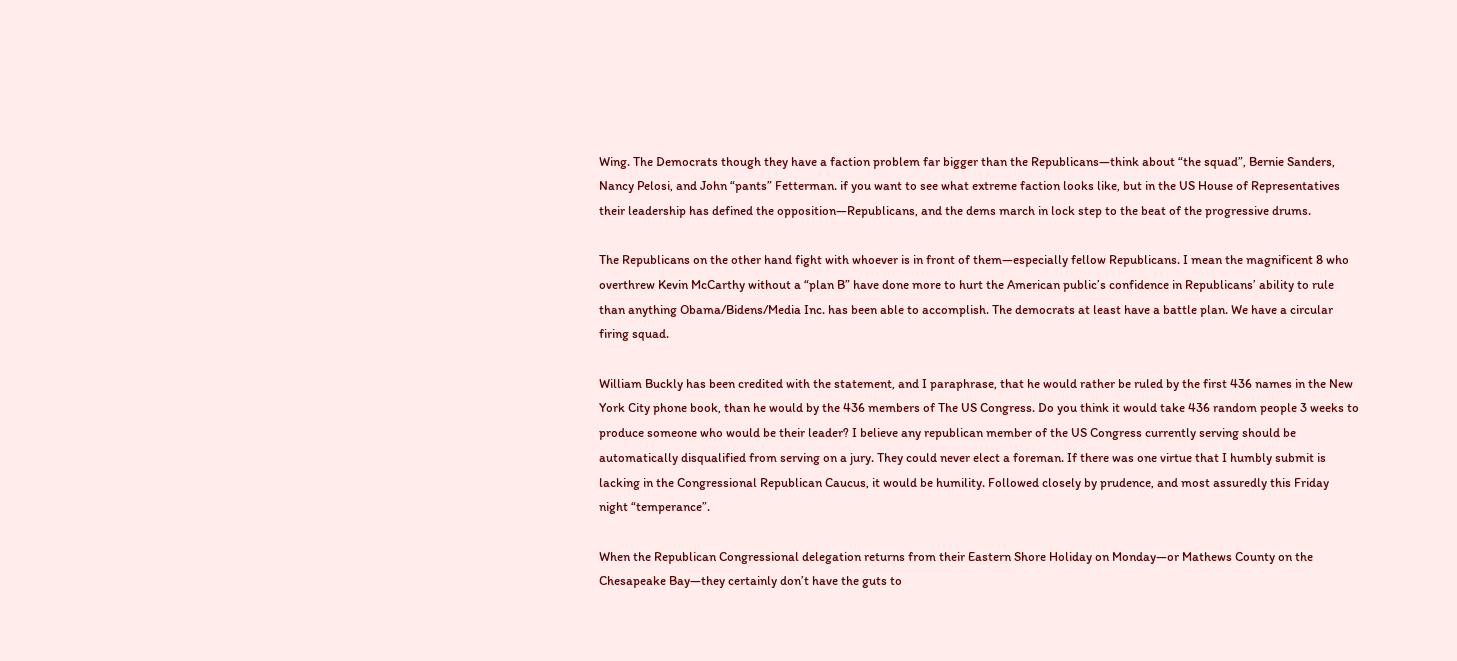Wing. The Democrats though they have a faction problem far bigger than the Republicans—think about “the squad”, Bernie Sanders, Nancy Pelosi, and John “pants” Fetterman. if you want to see what extreme faction looks like, but in the US House of Representatives their leadership has defined the opposition—Republicans, and the dems march in lock step to the beat of the progressive drums.

The Republicans on the other hand fight with whoever is in front of them—especially fellow Republicans. I mean the magnificent 8 who overthrew Kevin McCarthy without a “plan B” have done more to hurt the American public’s confidence in Republicans’ ability to rule than anything Obama/Bidens/Media Inc. has been able to accomplish. The democrats at least have a battle plan. We have a circular firing squad.

William Buckly has been credited with the statement, and I paraphrase, that he would rather be ruled by the first 436 names in the New York City phone book, than he would by the 436 members of The US Congress. Do you think it would take 436 random people 3 weeks to produce someone who would be their leader? I believe any republican member of the US Congress currently serving should be automatically disqualified from serving on a jury. They could never elect a foreman. If there was one virtue that I humbly submit is lacking in the Congressional Republican Caucus, it would be humility. Followed closely by prudence, and most assuredly this Friday night “temperance”.

When the Republican Congressional delegation returns from their Eastern Shore Holiday on Monday—or Mathews County on the Chesapeake Bay—they certainly don’t have the guts to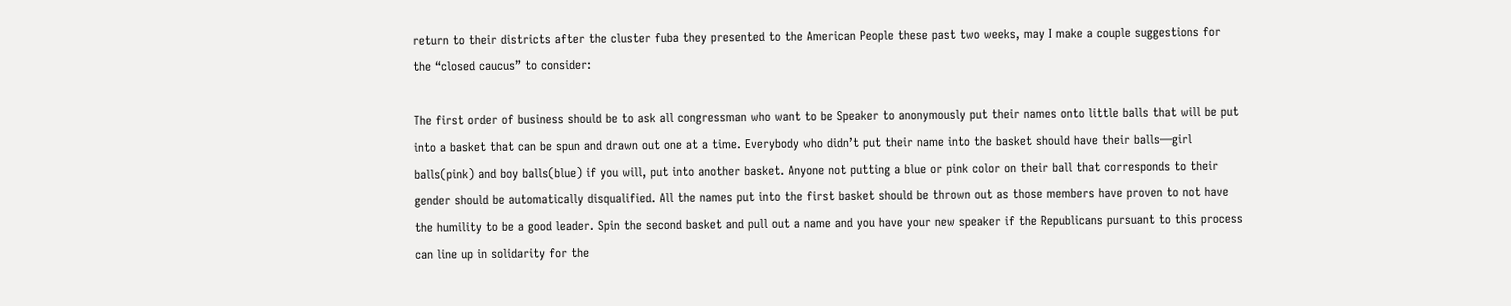return to their districts after the cluster fuba they presented to the American People these past two weeks, may I make a couple suggestions for the “closed caucus” to consider:

The first order of business should be to ask all congressman who want to be Speaker to anonymously put their names onto little balls that will be put into a basket that can be spun and drawn out one at a time. Everybody who didn’t put their name into the basket should have their balls—girl balls(pink) and boy balls(blue) if you will, put into another basket. Anyone not putting a blue or pink color on their ball that corresponds to their gender should be automatically disqualified. All the names put into the first basket should be thrown out as those members have proven to not have the humility to be a good leader. Spin the second basket and pull out a name and you have your new speaker if the Republicans pursuant to this process can line up in solidarity for the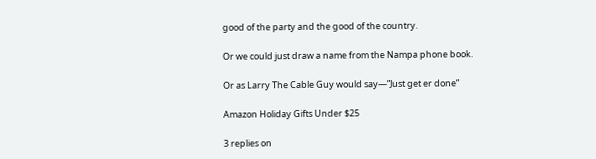good of the party and the good of the country.

Or we could just draw a name from the Nampa phone book.

Or as Larry The Cable Guy would say—”Just get er done”

Amazon Holiday Gifts Under $25

3 replies on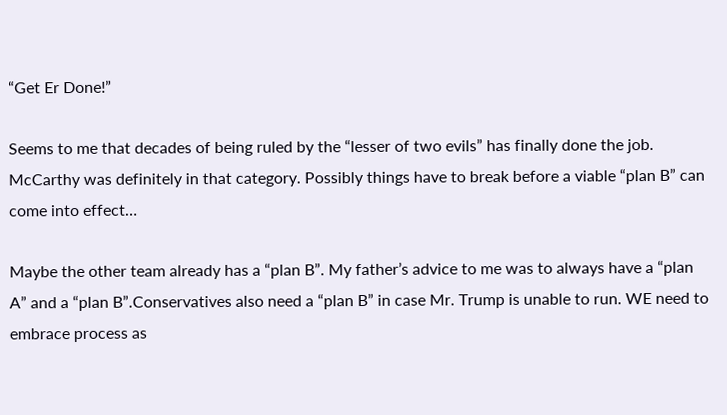“Get Er Done!”

Seems to me that decades of being ruled by the “lesser of two evils” has finally done the job. McCarthy was definitely in that category. Possibly things have to break before a viable “plan B” can come into effect…

Maybe the other team already has a “plan B”. My father’s advice to me was to always have a “plan A” and a “plan B”.Conservatives also need a “plan B” in case Mr. Trump is unable to run. WE need to embrace process as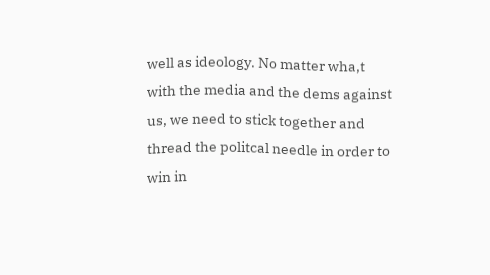well as ideology. No matter wha,t with the media and the dems against us, we need to stick together and thread the politcal needle in order to win in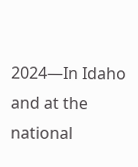2024—In Idaho and at the national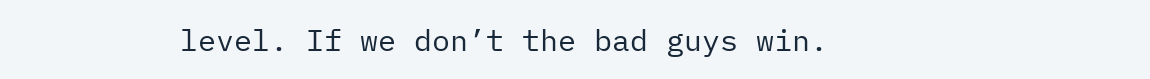level. If we don’t the bad guys win.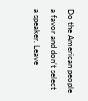Do the American people a favor and don’t select a speaker. Leave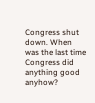Congress shut down. When was the last time Congress did anything good anyhow?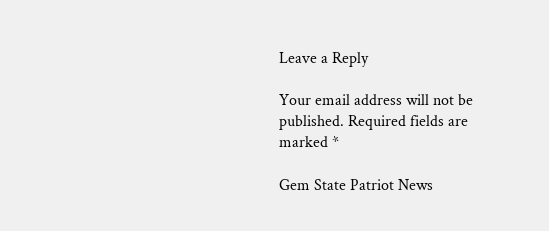Leave a Reply

Your email address will not be published. Required fields are marked *

Gem State Patriot News